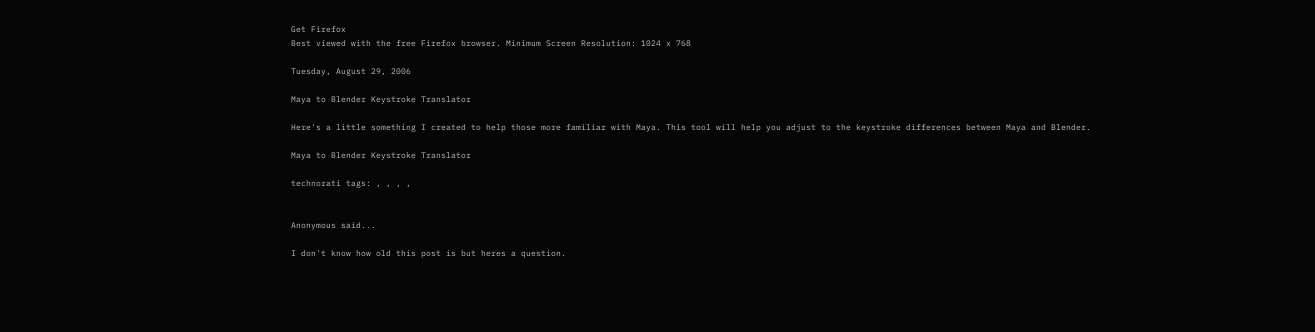Get Firefox
Best viewed with the free Firefox browser. Minimum Screen Resolution: 1024 x 768

Tuesday, August 29, 2006

Maya to Blender Keystroke Translator

Here's a little something I created to help those more familiar with Maya. This tool will help you adjust to the keystroke differences between Maya and Blender.

Maya to Blender Keystroke Translator

technorati tags: , , , ,


Anonymous said...

I don't know how old this post is but heres a question.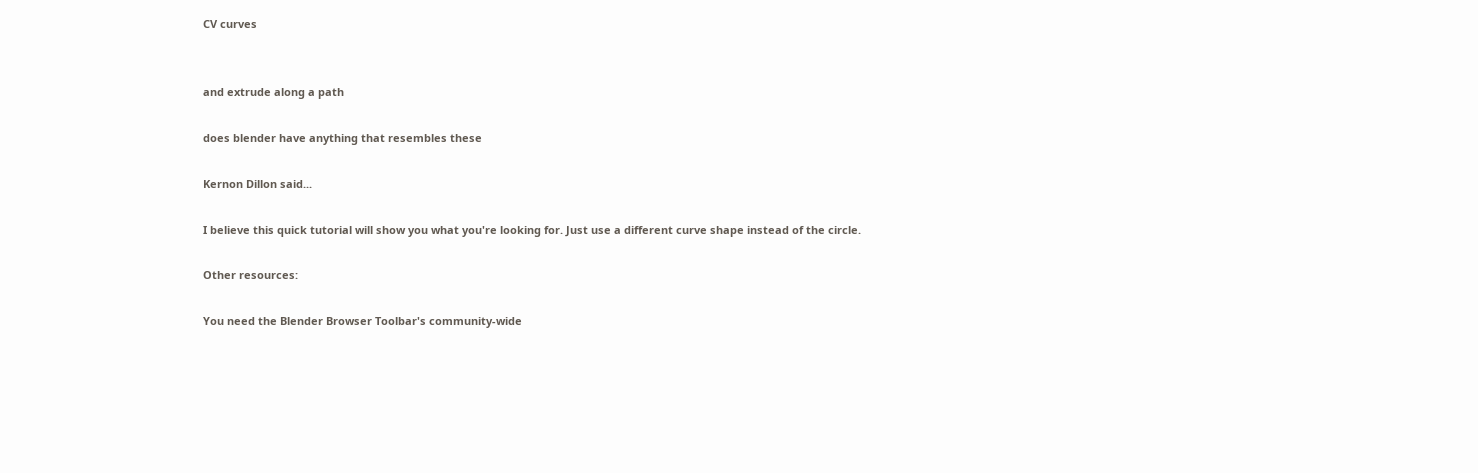CV curves


and extrude along a path

does blender have anything that resembles these

Kernon Dillon said...

I believe this quick tutorial will show you what you're looking for. Just use a different curve shape instead of the circle.

Other resources:

You need the Blender Browser Toolbar's community-wide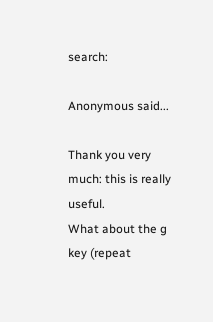search:

Anonymous said...

Thank you very much: this is really useful.
What about the g key (repeat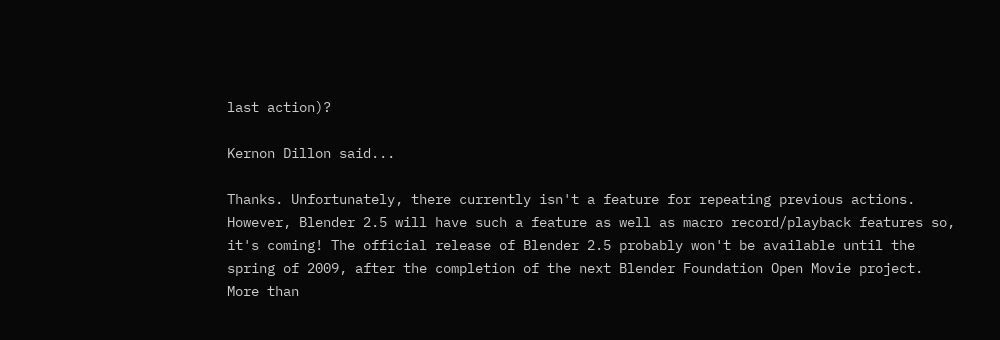last action)?

Kernon Dillon said...

Thanks. Unfortunately, there currently isn't a feature for repeating previous actions. However, Blender 2.5 will have such a feature as well as macro record/playback features so, it's coming! The official release of Blender 2.5 probably won't be available until the spring of 2009, after the completion of the next Blender Foundation Open Movie project. More than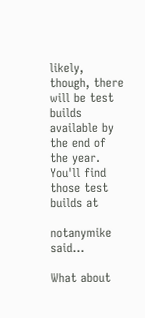likely, though, there will be test builds available by the end of the year. You'll find those test builds at

notanymike said...

What about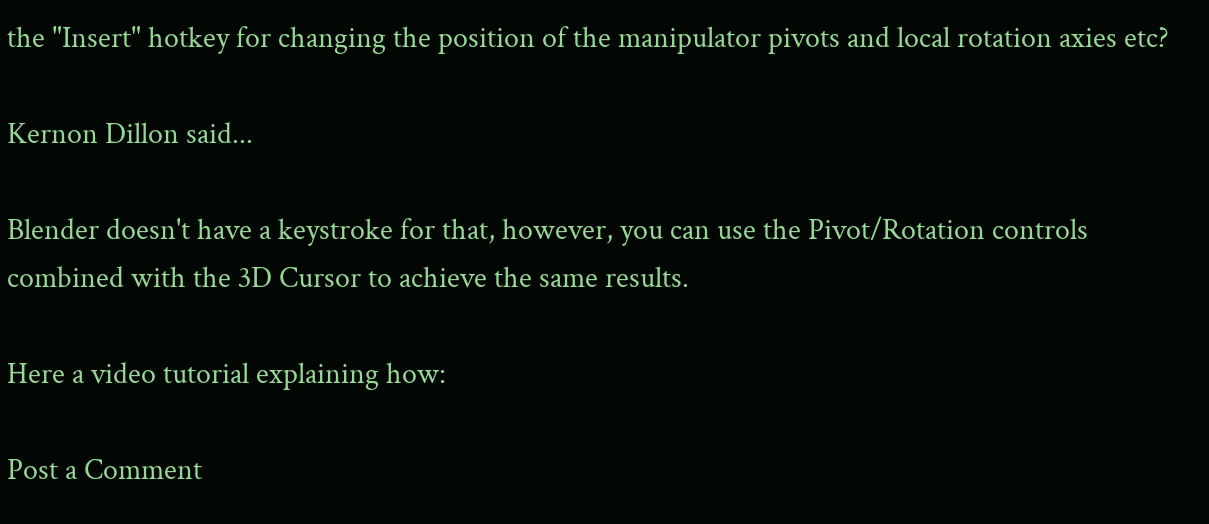the "Insert" hotkey for changing the position of the manipulator pivots and local rotation axies etc?

Kernon Dillon said...

Blender doesn't have a keystroke for that, however, you can use the Pivot/Rotation controls combined with the 3D Cursor to achieve the same results.

Here a video tutorial explaining how:

Post a Comment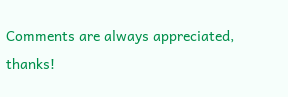Comments are always appreciated, thanks!